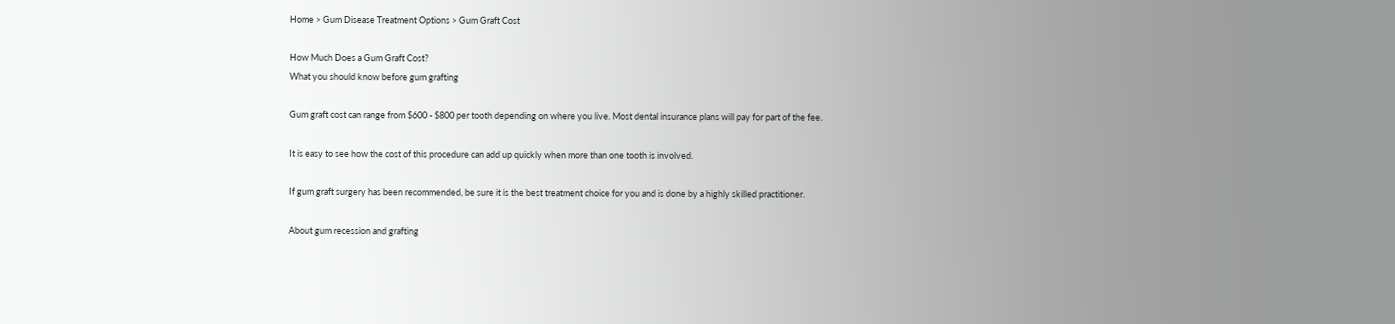Home > Gum Disease Treatment Options > Gum Graft Cost

How Much Does a Gum Graft Cost?
What you should know before gum grafting

Gum graft cost can range from $600 - $800 per tooth depending on where you live. Most dental insurance plans will pay for part of the fee.

It is easy to see how the cost of this procedure can add up quickly when more than one tooth is involved.

If gum graft surgery has been recommended, be sure it is the best treatment choice for you and is done by a highly skilled practitioner.

About gum recession and grafting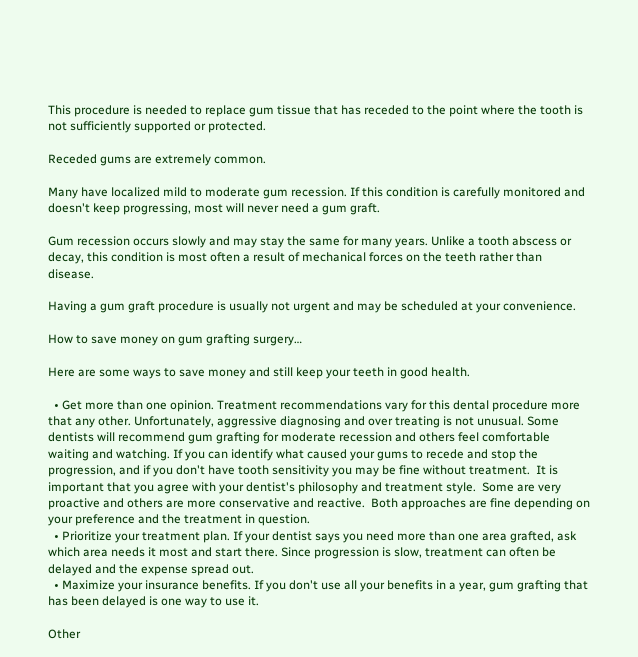This procedure is needed to replace gum tissue that has receded to the point where the tooth is not sufficiently supported or protected.

Receded gums are extremely common.

Many have localized mild to moderate gum recession. If this condition is carefully monitored and doesn't keep progressing, most will never need a gum graft.

Gum recession occurs slowly and may stay the same for many years. Unlike a tooth abscess or decay, this condition is most often a result of mechanical forces on the teeth rather than disease.

Having a gum graft procedure is usually not urgent and may be scheduled at your convenience.

How to save money on gum grafting surgery…

Here are some ways to save money and still keep your teeth in good health.

  • Get more than one opinion. Treatment recommendations vary for this dental procedure more that any other. Unfortunately, aggressive diagnosing and over treating is not unusual. Some dentists will recommend gum grafting for moderate recession and others feel comfortable waiting and watching. If you can identify what caused your gums to recede and stop the progression, and if you don't have tooth sensitivity you may be fine without treatment.  It is important that you agree with your dentist's philosophy and treatment style.  Some are very proactive and others are more conservative and reactive.  Both approaches are fine depending on your preference and the treatment in question.
  • Prioritize your treatment plan. If your dentist says you need more than one area grafted, ask which area needs it most and start there. Since progression is slow, treatment can often be delayed and the expense spread out.
  • Maximize your insurance benefits. If you don't use all your benefits in a year, gum grafting that has been delayed is one way to use it.

Other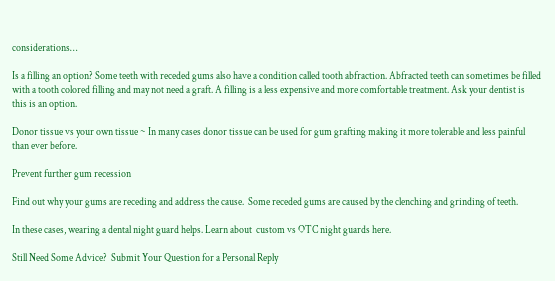considerations…

Is a filling an option? Some teeth with receded gums also have a condition called tooth abfraction. Abfracted teeth can sometimes be filled with a tooth colored filling and may not need a graft. A filling is a less expensive and more comfortable treatment. Ask your dentist is this is an option.

Donor tissue vs your own tissue ~ In many cases donor tissue can be used for gum grafting making it more tolerable and less painful than ever before.

Prevent further gum recession

Find out why your gums are receding and address the cause.  Some receded gums are caused by the clenching and grinding of teeth.

In these cases, wearing a dental night guard helps. Learn about  custom vs OTC night guards here.

Still Need Some Advice?  Submit Your Question for a Personal Reply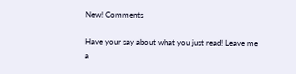New! Comments

Have your say about what you just read! Leave me a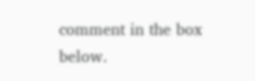comment in the box below.